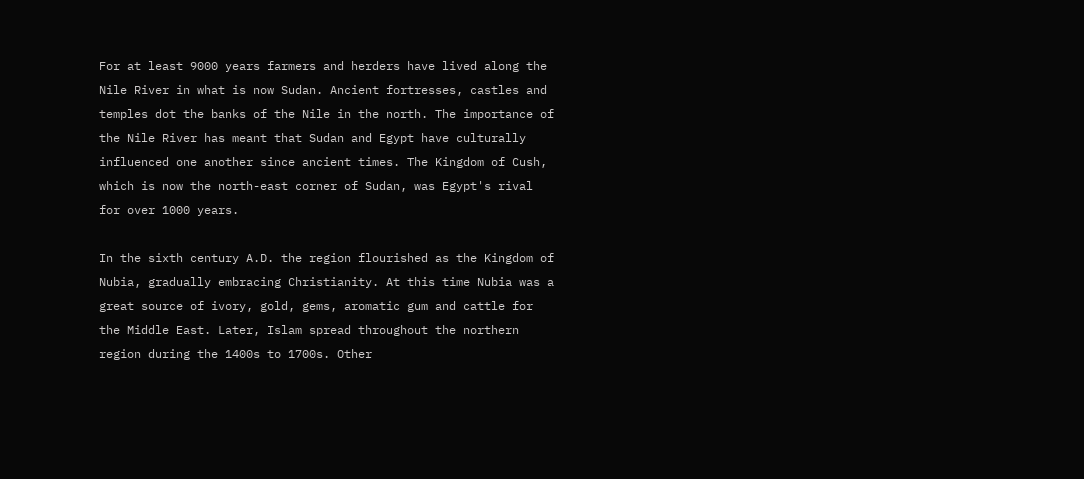For at least 9000 years farmers and herders have lived along the Nile River in what is now Sudan. Ancient fortresses, castles and temples dot the banks of the Nile in the north. The importance of the Nile River has meant that Sudan and Egypt have culturally influenced one another since ancient times. The Kingdom of Cush, which is now the north-east corner of Sudan, was Egypt's rival for over 1000 years.

In the sixth century A.D. the region flourished as the Kingdom of Nubia, gradually embracing Christianity. At this time Nubia was a great source of ivory, gold, gems, aromatic gum and cattle for the Middle East. Later, Islam spread throughout the northern region during the 1400s to 1700s. Other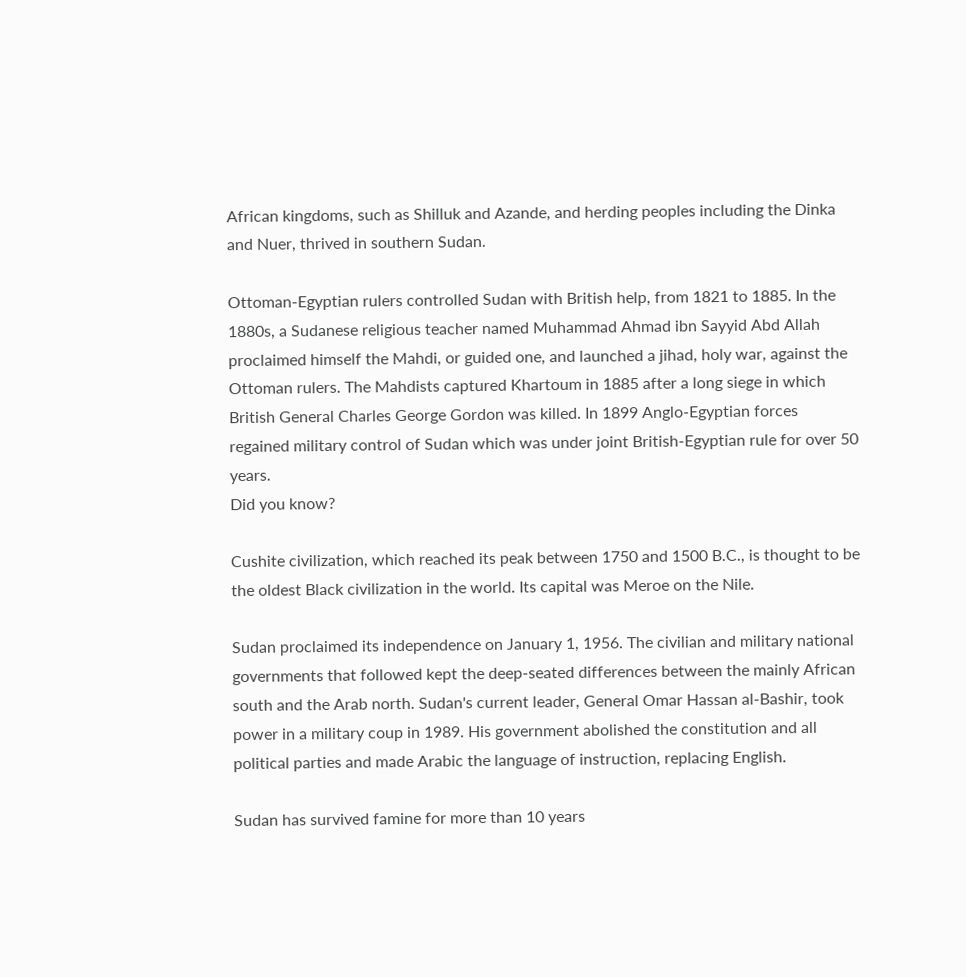African kingdoms, such as Shilluk and Azande, and herding peoples including the Dinka and Nuer, thrived in southern Sudan.

Ottoman-Egyptian rulers controlled Sudan with British help, from 1821 to 1885. In the 1880s, a Sudanese religious teacher named Muhammad Ahmad ibn Sayyid Abd Allah proclaimed himself the Mahdi, or guided one, and launched a jihad, holy war, against the Ottoman rulers. The Mahdists captured Khartoum in 1885 after a long siege in which British General Charles George Gordon was killed. In 1899 Anglo-Egyptian forces regained military control of Sudan which was under joint British-Egyptian rule for over 50 years.
Did you know?

Cushite civilization, which reached its peak between 1750 and 1500 B.C., is thought to be the oldest Black civilization in the world. Its capital was Meroe on the Nile.

Sudan proclaimed its independence on January 1, 1956. The civilian and military national governments that followed kept the deep-seated differences between the mainly African south and the Arab north. Sudan's current leader, General Omar Hassan al-Bashir, took power in a military coup in 1989. His government abolished the constitution and all political parties and made Arabic the language of instruction, replacing English.

Sudan has survived famine for more than 10 years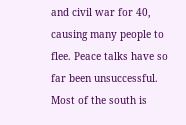and civil war for 40, causing many people to flee. Peace talks have so far been unsuccessful. Most of the south is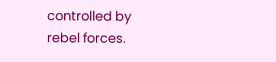controlled by rebel forces.